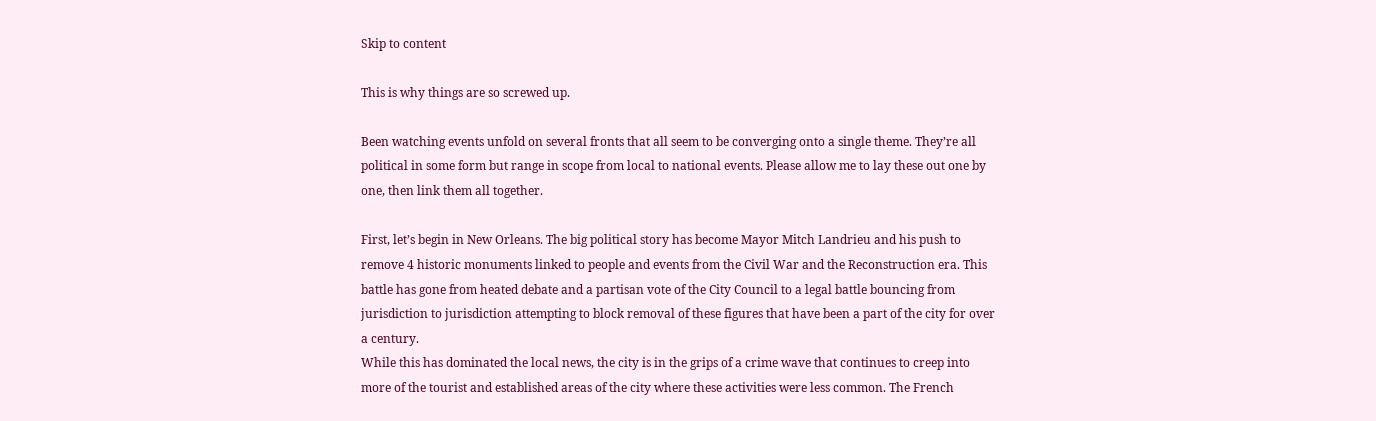Skip to content

This is why things are so screwed up.

Been watching events unfold on several fronts that all seem to be converging onto a single theme. They’re all political in some form but range in scope from local to national events. Please allow me to lay these out one by one, then link them all together.

First, let’s begin in New Orleans. The big political story has become Mayor Mitch Landrieu and his push to remove 4 historic monuments linked to people and events from the Civil War and the Reconstruction era. This battle has gone from heated debate and a partisan vote of the City Council to a legal battle bouncing from jurisdiction to jurisdiction attempting to block removal of these figures that have been a part of the city for over a century.
While this has dominated the local news, the city is in the grips of a crime wave that continues to creep into more of the tourist and established areas of the city where these activities were less common. The French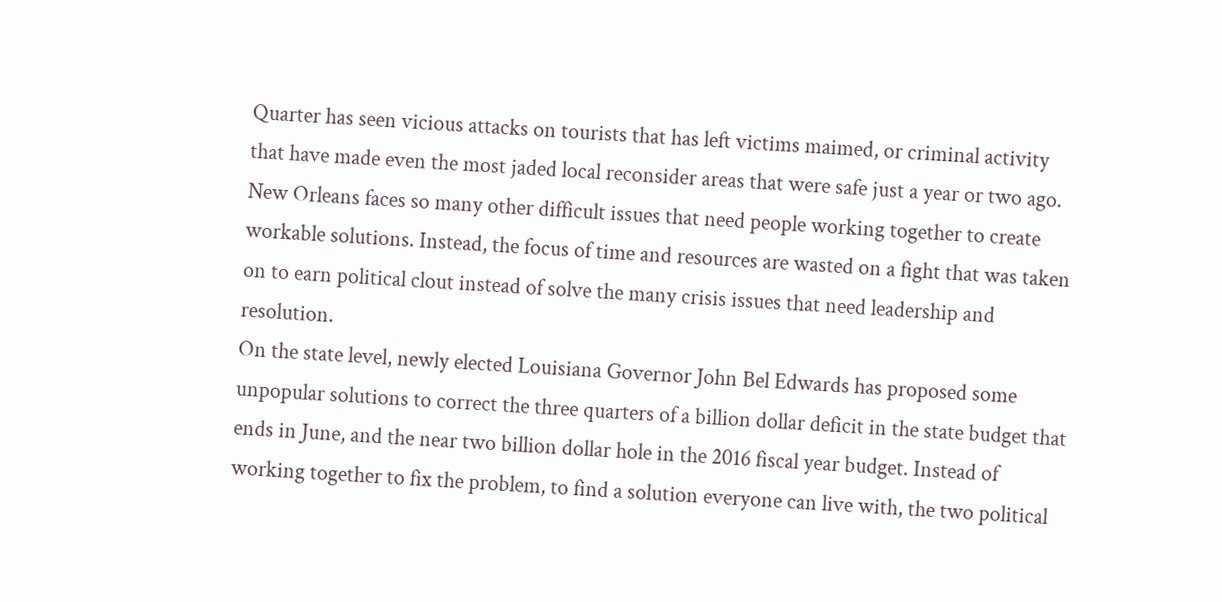Quarter has seen vicious attacks on tourists that has left victims maimed, or criminal activity that have made even the most jaded local reconsider areas that were safe just a year or two ago.
New Orleans faces so many other difficult issues that need people working together to create workable solutions. Instead, the focus of time and resources are wasted on a fight that was taken on to earn political clout instead of solve the many crisis issues that need leadership and resolution.
On the state level, newly elected Louisiana Governor John Bel Edwards has proposed some unpopular solutions to correct the three quarters of a billion dollar deficit in the state budget that ends in June, and the near two billion dollar hole in the 2016 fiscal year budget. Instead of working together to fix the problem, to find a solution everyone can live with, the two political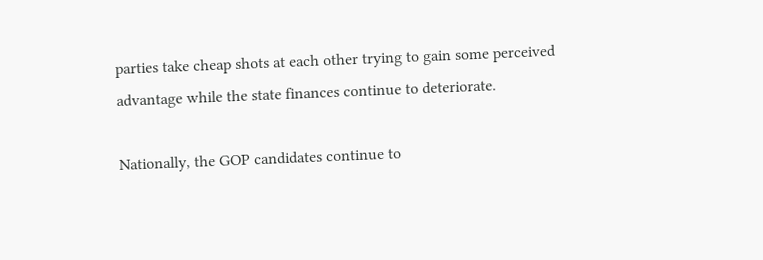parties take cheap shots at each other trying to gain some perceived advantage while the state finances continue to deteriorate.

Nationally, the GOP candidates continue to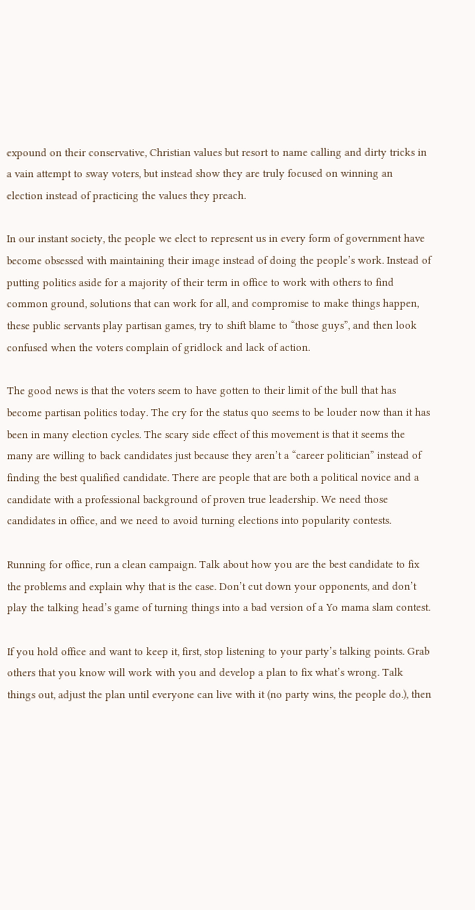expound on their conservative, Christian values but resort to name calling and dirty tricks in a vain attempt to sway voters, but instead show they are truly focused on winning an election instead of practicing the values they preach.

In our instant society, the people we elect to represent us in every form of government have become obsessed with maintaining their image instead of doing the people’s work. Instead of putting politics aside for a majority of their term in office to work with others to find common ground, solutions that can work for all, and compromise to make things happen, these public servants play partisan games, try to shift blame to “those guys”, and then look confused when the voters complain of gridlock and lack of action.

The good news is that the voters seem to have gotten to their limit of the bull that has become partisan politics today. The cry for the status quo seems to be louder now than it has been in many election cycles. The scary side effect of this movement is that it seems the many are willing to back candidates just because they aren’t a “career politician” instead of finding the best qualified candidate. There are people that are both a political novice and a candidate with a professional background of proven true leadership. We need those candidates in office, and we need to avoid turning elections into popularity contests.

Running for office, run a clean campaign. Talk about how you are the best candidate to fix the problems and explain why that is the case. Don’t cut down your opponents, and don’t play the talking head’s game of turning things into a bad version of a Yo mama slam contest.

If you hold office and want to keep it, first, stop listening to your party’s talking points. Grab others that you know will work with you and develop a plan to fix what’s wrong. Talk things out, adjust the plan until everyone can live with it (no party wins, the people do.), then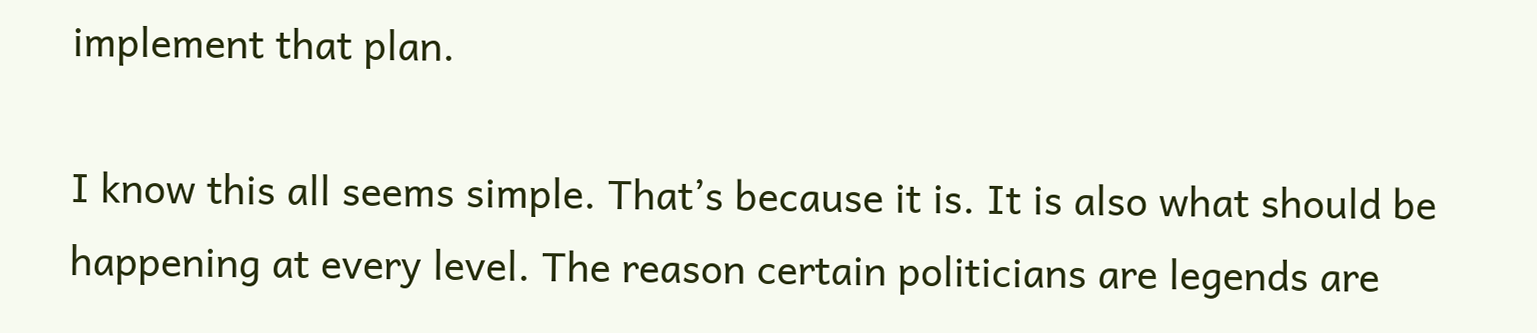implement that plan.

I know this all seems simple. That’s because it is. It is also what should be happening at every level. The reason certain politicians are legends are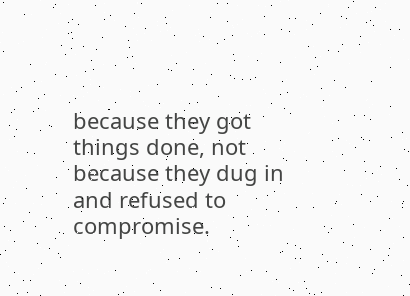because they got things done, not because they dug in and refused to compromise.